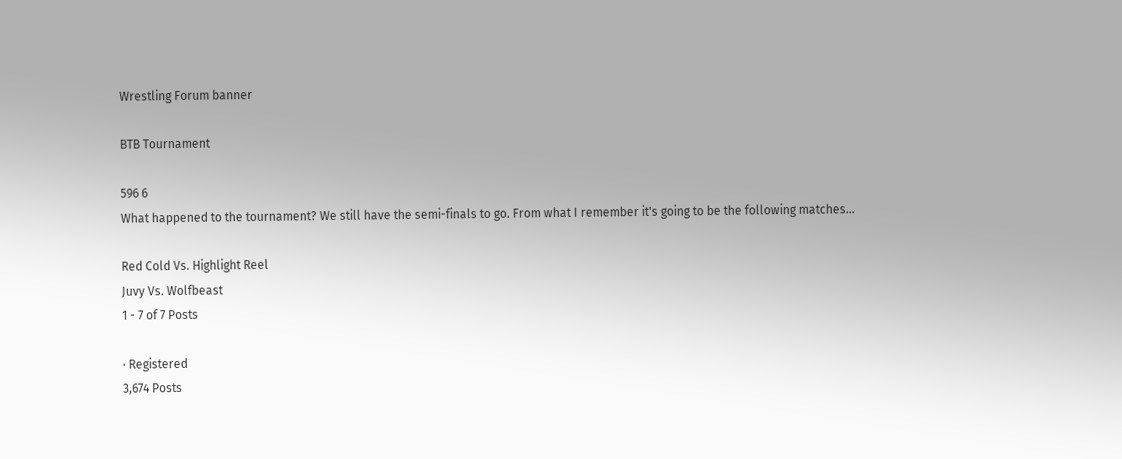Wrestling Forum banner

BTB Tournament

596 6
What happened to the tournament? We still have the semi-finals to go. From what I remember it's going to be the following matches...

Red Cold Vs. Highlight Reel
Juvy Vs. Wolfbeast
1 - 7 of 7 Posts

· Registered
3,674 Posts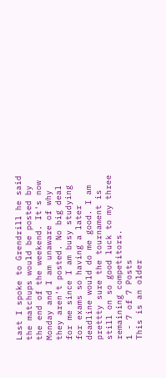Last I spoke to Grendrill he said the matchups would be posted by the end of the weekend. It's now Monday and I am unaware of why they aren't posted. No big deal for me since I am busy studying for exams so having a later deadline would do me good. I am prettty sure the tournament is still on so good luck to my three remaining competitors.
1 - 7 of 7 Posts
This is an older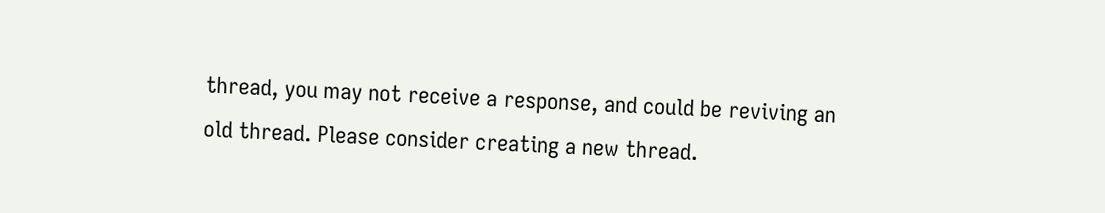thread, you may not receive a response, and could be reviving an old thread. Please consider creating a new thread.